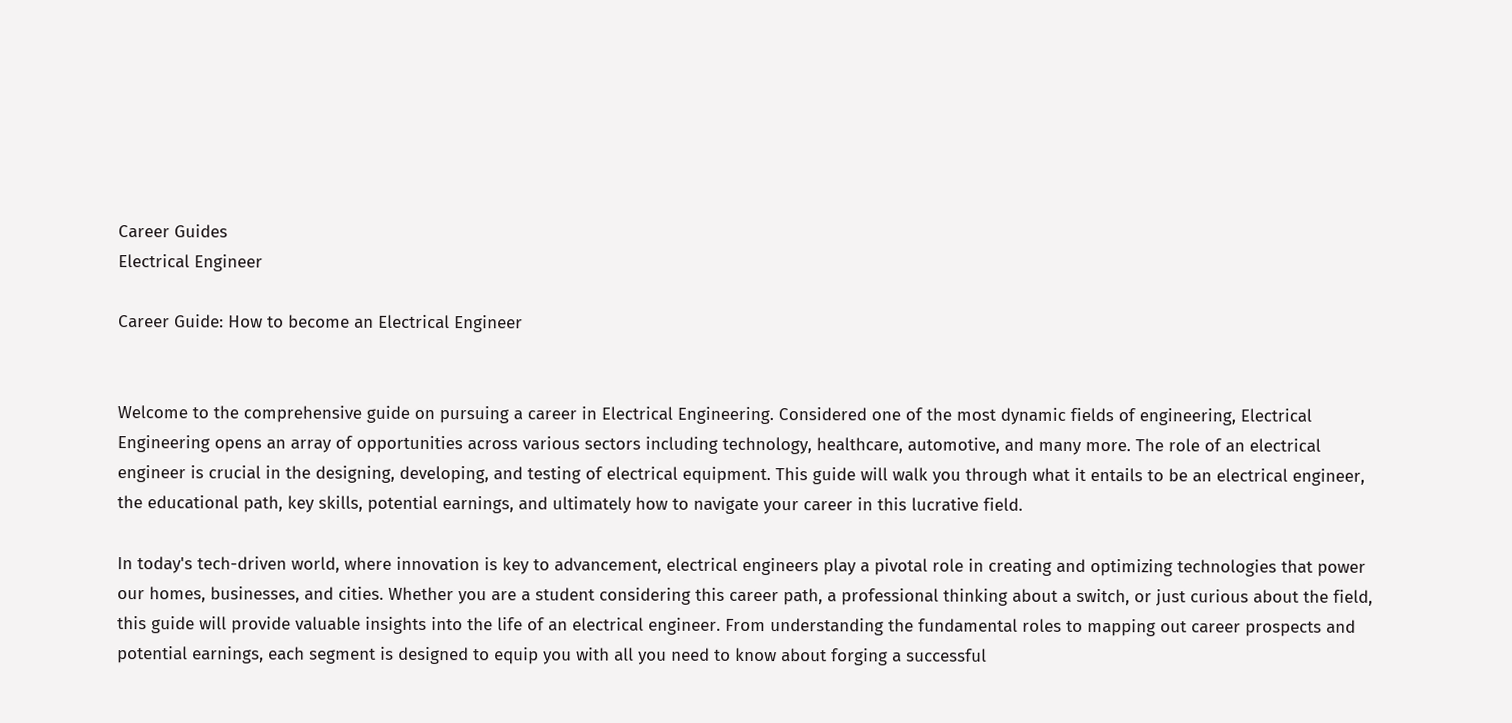Career Guides
Electrical Engineer

Career Guide: How to become an Electrical Engineer


Welcome to the comprehensive guide on pursuing a career in Electrical Engineering. Considered one of the most dynamic fields of engineering, Electrical Engineering opens an array of opportunities across various sectors including technology, healthcare, automotive, and many more. The role of an electrical engineer is crucial in the designing, developing, and testing of electrical equipment. This guide will walk you through what it entails to be an electrical engineer, the educational path, key skills, potential earnings, and ultimately how to navigate your career in this lucrative field.

In today's tech-driven world, where innovation is key to advancement, electrical engineers play a pivotal role in creating and optimizing technologies that power our homes, businesses, and cities. Whether you are a student considering this career path, a professional thinking about a switch, or just curious about the field, this guide will provide valuable insights into the life of an electrical engineer. From understanding the fundamental roles to mapping out career prospects and potential earnings, each segment is designed to equip you with all you need to know about forging a successful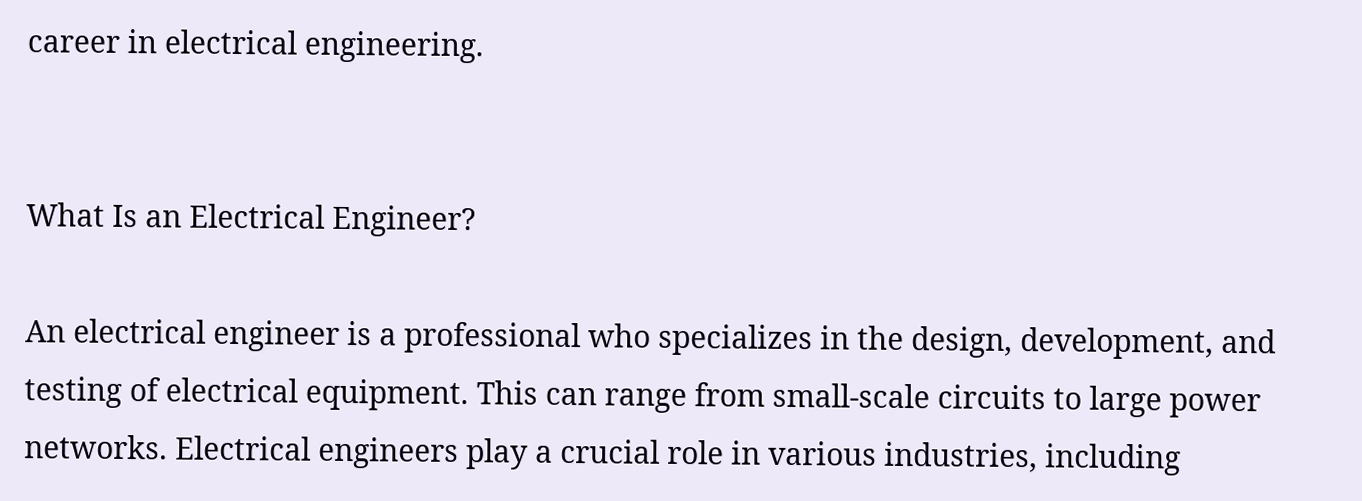career in electrical engineering.


What Is an Electrical Engineer?

An electrical engineer is a professional who specializes in the design, development, and testing of electrical equipment. This can range from small-scale circuits to large power networks. Electrical engineers play a crucial role in various industries, including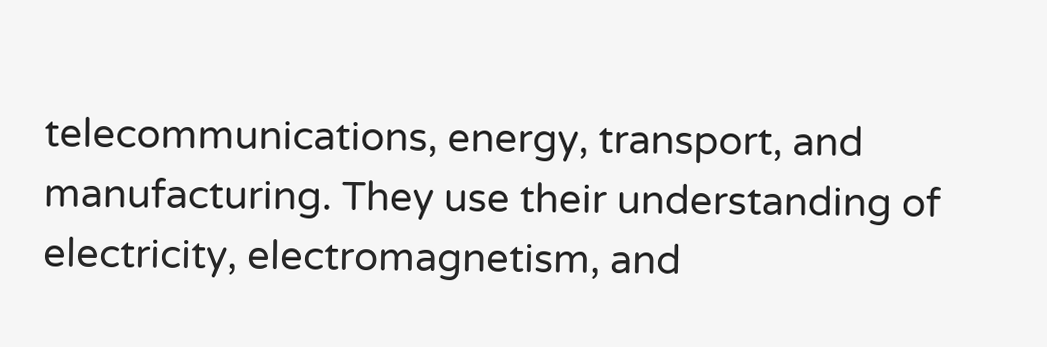telecommunications, energy, transport, and manufacturing. They use their understanding of electricity, electromagnetism, and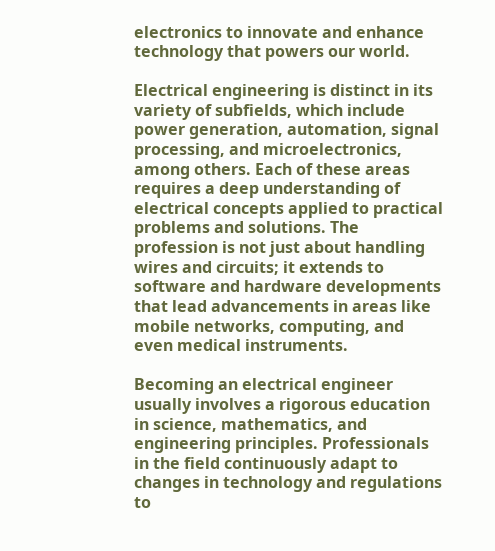electronics to innovate and enhance technology that powers our world.

Electrical engineering is distinct in its variety of subfields, which include power generation, automation, signal processing, and microelectronics, among others. Each of these areas requires a deep understanding of electrical concepts applied to practical problems and solutions. The profession is not just about handling wires and circuits; it extends to software and hardware developments that lead advancements in areas like mobile networks, computing, and even medical instruments.

Becoming an electrical engineer usually involves a rigorous education in science, mathematics, and engineering principles. Professionals in the field continuously adapt to changes in technology and regulations to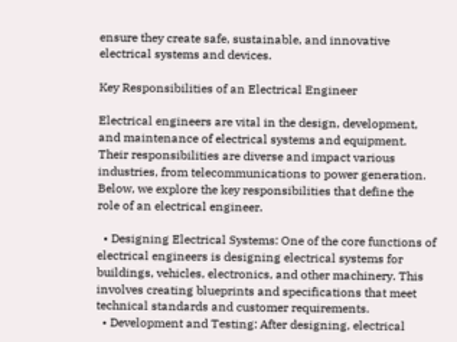ensure they create safe, sustainable, and innovative electrical systems and devices.

Key Responsibilities of an Electrical Engineer

Electrical engineers are vital in the design, development, and maintenance of electrical systems and equipment. Their responsibilities are diverse and impact various industries, from telecommunications to power generation. Below, we explore the key responsibilities that define the role of an electrical engineer.

  • Designing Electrical Systems: One of the core functions of electrical engineers is designing electrical systems for buildings, vehicles, electronics, and other machinery. This involves creating blueprints and specifications that meet technical standards and customer requirements.
  • Development and Testing: After designing, electrical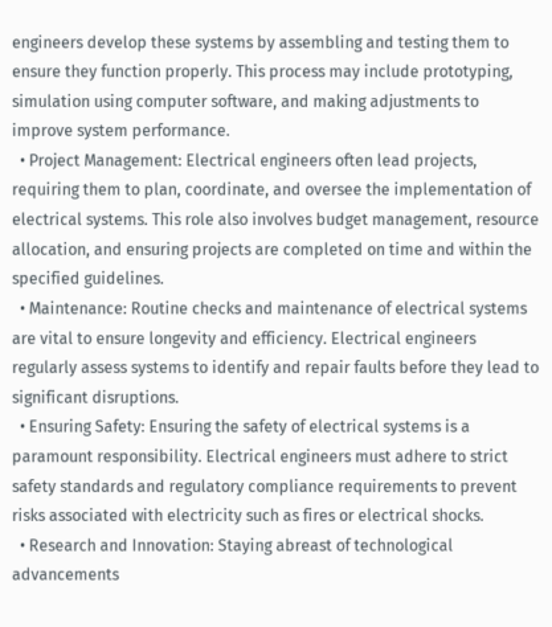engineers develop these systems by assembling and testing them to ensure they function properly. This process may include prototyping, simulation using computer software, and making adjustments to improve system performance.
  • Project Management: Electrical engineers often lead projects, requiring them to plan, coordinate, and oversee the implementation of electrical systems. This role also involves budget management, resource allocation, and ensuring projects are completed on time and within the specified guidelines.
  • Maintenance: Routine checks and maintenance of electrical systems are vital to ensure longevity and efficiency. Electrical engineers regularly assess systems to identify and repair faults before they lead to significant disruptions.
  • Ensuring Safety: Ensuring the safety of electrical systems is a paramount responsibility. Electrical engineers must adhere to strict safety standards and regulatory compliance requirements to prevent risks associated with electricity such as fires or electrical shocks.
  • Research and Innovation: Staying abreast of technological advancements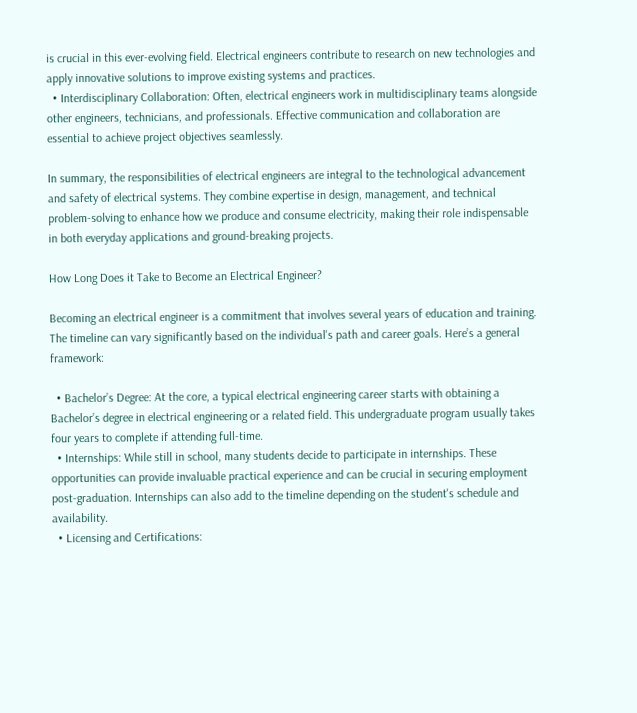is crucial in this ever-evolving field. Electrical engineers contribute to research on new technologies and apply innovative solutions to improve existing systems and practices.
  • Interdisciplinary Collaboration: Often, electrical engineers work in multidisciplinary teams alongside other engineers, technicians, and professionals. Effective communication and collaboration are essential to achieve project objectives seamlessly.

In summary, the responsibilities of electrical engineers are integral to the technological advancement and safety of electrical systems. They combine expertise in design, management, and technical problem-solving to enhance how we produce and consume electricity, making their role indispensable in both everyday applications and ground-breaking projects.

How Long Does it Take to Become an Electrical Engineer?

Becoming an electrical engineer is a commitment that involves several years of education and training. The timeline can vary significantly based on the individual's path and career goals. Here’s a general framework:

  • Bachelor’s Degree: At the core, a typical electrical engineering career starts with obtaining a Bachelor’s degree in electrical engineering or a related field. This undergraduate program usually takes four years to complete if attending full-time.
  • Internships: While still in school, many students decide to participate in internships. These opportunities can provide invaluable practical experience and can be crucial in securing employment post-graduation. Internships can also add to the timeline depending on the student's schedule and availability.
  • Licensing and Certifications: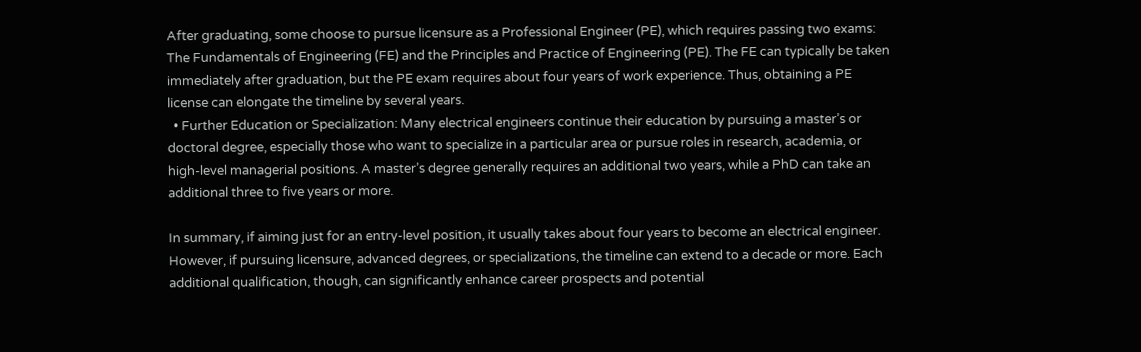After graduating, some choose to pursue licensure as a Professional Engineer (PE), which requires passing two exams: The Fundamentals of Engineering (FE) and the Principles and Practice of Engineering (PE). The FE can typically be taken immediately after graduation, but the PE exam requires about four years of work experience. Thus, obtaining a PE license can elongate the timeline by several years.
  • Further Education or Specialization: Many electrical engineers continue their education by pursuing a master’s or doctoral degree, especially those who want to specialize in a particular area or pursue roles in research, academia, or high-level managerial positions. A master’s degree generally requires an additional two years, while a PhD can take an additional three to five years or more.

In summary, if aiming just for an entry-level position, it usually takes about four years to become an electrical engineer. However, if pursuing licensure, advanced degrees, or specializations, the timeline can extend to a decade or more. Each additional qualification, though, can significantly enhance career prospects and potential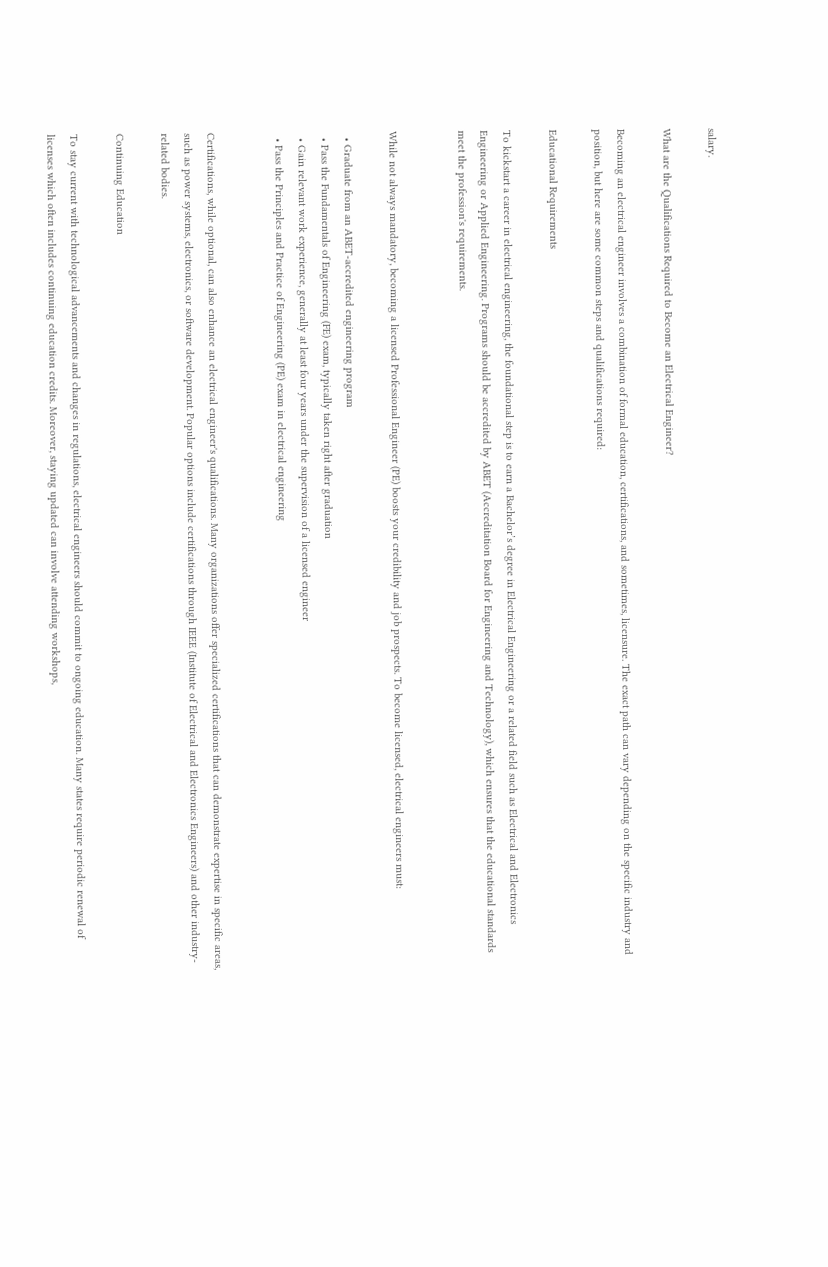salary.

What are the Qualifications Required to Become an Electrical Engineer?

Becoming an electrical engineer involves a combination of formal education, certifications, and sometimes, licensure. The exact path can vary depending on the specific industry and position, but here are some common steps and qualifications required:

Educational Requirements

To kickstart a career in electrical engineering, the foundational step is to earn a Bachelor’s degree in Electrical Engineering or a related field such as Electrical and Electronics Engineering or Applied Engineering. Programs should be accredited by ABET (Accreditation Board for Engineering and Technology), which ensures that the educational standards meet the profession's requirements.


While not always mandatory, becoming a licensed Professional Engineer (PE) boosts your credibility and job prospects. To become licensed, electrical engineers must:

  • Graduate from an ABET-accredited engineering program
  • Pass the Fundamentals of Engineering (FE) exam, typically taken right after graduation
  • Gain relevant work experience, generally at least four years under the supervision of a licensed engineer
  • Pass the Principles and Practice of Engineering (PE) exam in electrical engineering


Certifications, while optional, can also enhance an electrical engineer's qualifications. Many organizations offer specialized certifications that can demonstrate expertise in specific areas, such as power systems, electronics, or software development. Popular options include certifications through IEEE (Institute of Electrical and Electronics Engineers) and other industry-related bodies.

Continuing Education

To stay current with technological advancements and changes in regulations, electrical engineers should commit to ongoing education. Many states require periodic renewal of licenses which often includes continuing education credits. Moreover, staying updated can involve attending workshops,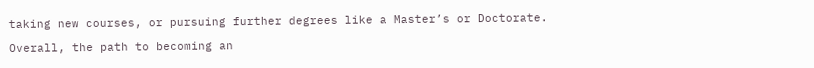taking new courses, or pursuing further degrees like a Master’s or Doctorate.

Overall, the path to becoming an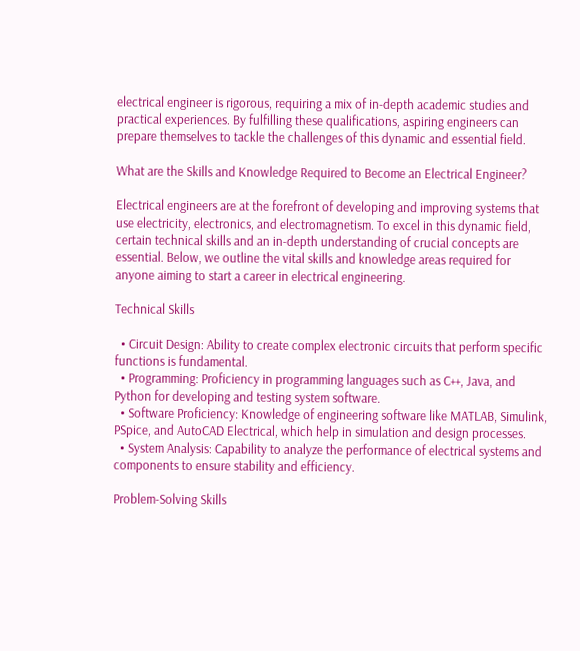electrical engineer is rigorous, requiring a mix of in-depth academic studies and practical experiences. By fulfilling these qualifications, aspiring engineers can prepare themselves to tackle the challenges of this dynamic and essential field.

What are the Skills and Knowledge Required to Become an Electrical Engineer?

Electrical engineers are at the forefront of developing and improving systems that use electricity, electronics, and electromagnetism. To excel in this dynamic field, certain technical skills and an in-depth understanding of crucial concepts are essential. Below, we outline the vital skills and knowledge areas required for anyone aiming to start a career in electrical engineering.

Technical Skills

  • Circuit Design: Ability to create complex electronic circuits that perform specific functions is fundamental.
  • Programming: Proficiency in programming languages such as C++, Java, and Python for developing and testing system software.
  • Software Proficiency: Knowledge of engineering software like MATLAB, Simulink, PSpice, and AutoCAD Electrical, which help in simulation and design processes.
  • System Analysis: Capability to analyze the performance of electrical systems and components to ensure stability and efficiency.

Problem-Solving Skills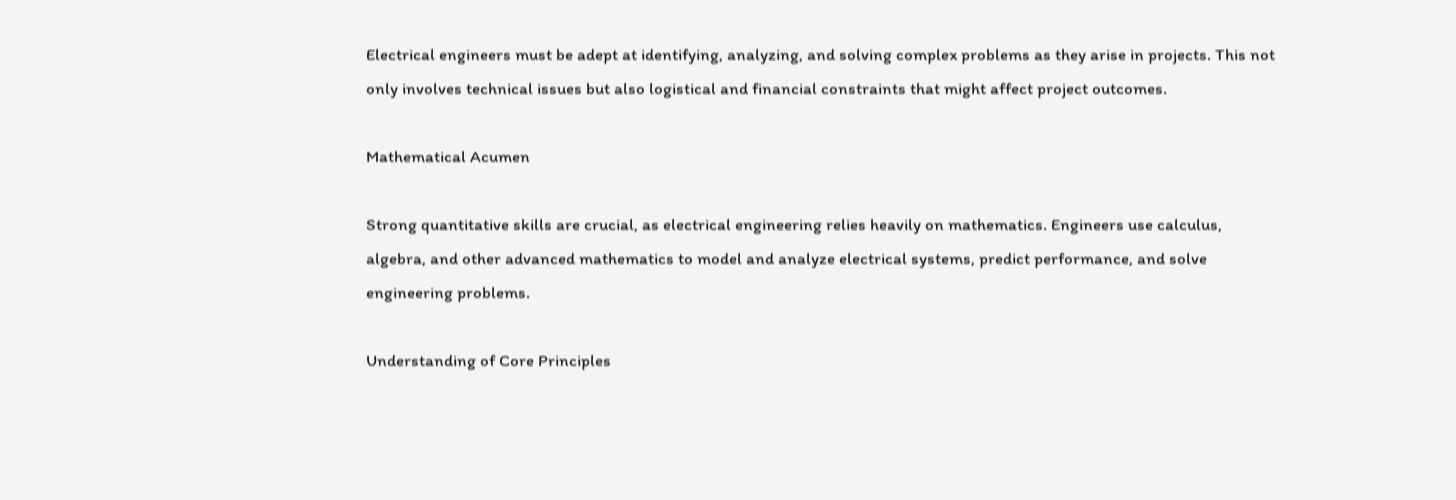Electrical engineers must be adept at identifying, analyzing, and solving complex problems as they arise in projects. This not only involves technical issues but also logistical and financial constraints that might affect project outcomes.

Mathematical Acumen

Strong quantitative skills are crucial, as electrical engineering relies heavily on mathematics. Engineers use calculus, algebra, and other advanced mathematics to model and analyze electrical systems, predict performance, and solve engineering problems.

Understanding of Core Principles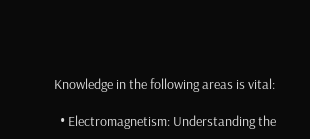Knowledge in the following areas is vital:

  • Electromagnetism: Understanding the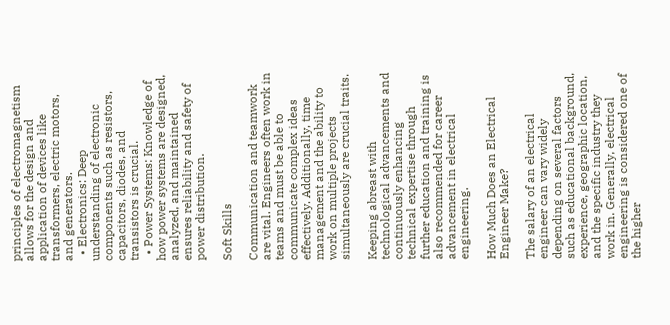principles of electromagnetism allows for the design and application of devices like transformers, electric motors, and generators.
  • Electronics: Deep understanding of electronic components such as resistors, capacitors, diodes, and transistors is crucial.
  • Power Systems: Knowledge of how power systems are designed, analyzed, and maintained ensures reliability and safety of power distribution.

Soft Skills

Communication and teamwork are vital. Engineers often work in teams and must be able to communicate complex ideas effectively. Additionally, time management and the ability to work on multiple projects simultaneously are crucial traits.

Keeping abreast with technological advancements and continuously enhancing technical expertise through further education and training is also recommended for career advancement in electrical engineering.

How Much Does an Electrical Engineer Make?

The salary of an electrical engineer can vary widely depending on several factors such as educational background, experience, geographic location, and the specific industry they work in. Generally, electrical engineering is considered one of the higher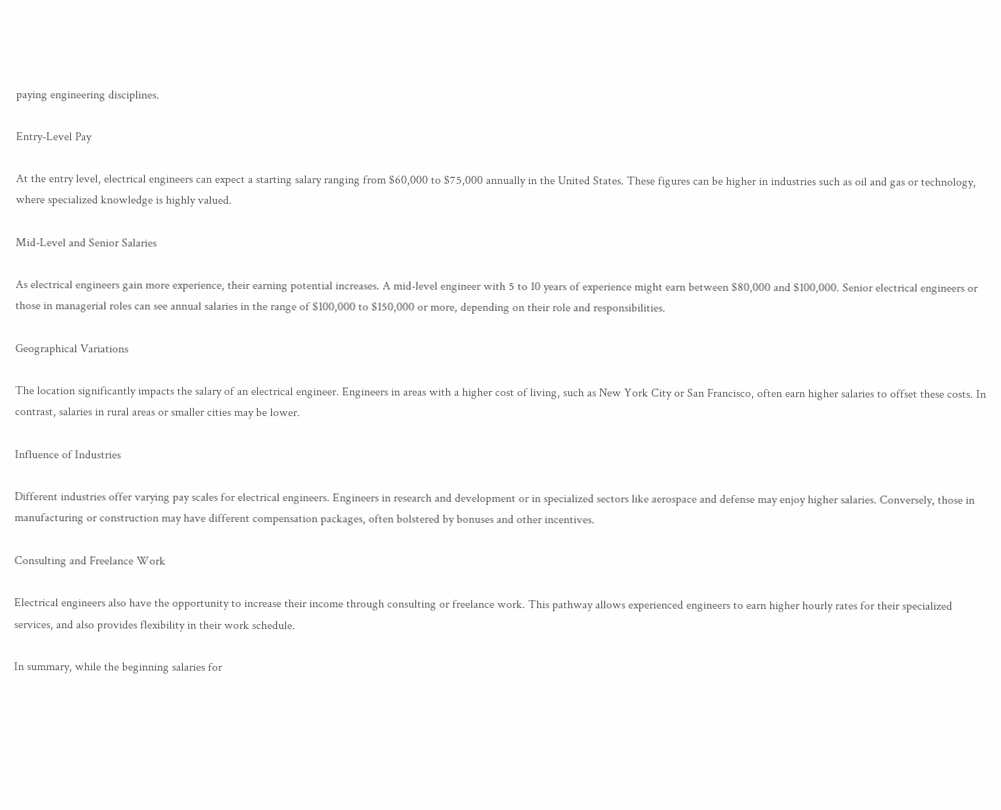paying engineering disciplines.

Entry-Level Pay

At the entry level, electrical engineers can expect a starting salary ranging from $60,000 to $75,000 annually in the United States. These figures can be higher in industries such as oil and gas or technology, where specialized knowledge is highly valued.

Mid-Level and Senior Salaries

As electrical engineers gain more experience, their earning potential increases. A mid-level engineer with 5 to 10 years of experience might earn between $80,000 and $100,000. Senior electrical engineers or those in managerial roles can see annual salaries in the range of $100,000 to $150,000 or more, depending on their role and responsibilities.

Geographical Variations

The location significantly impacts the salary of an electrical engineer. Engineers in areas with a higher cost of living, such as New York City or San Francisco, often earn higher salaries to offset these costs. In contrast, salaries in rural areas or smaller cities may be lower.

Influence of Industries

Different industries offer varying pay scales for electrical engineers. Engineers in research and development or in specialized sectors like aerospace and defense may enjoy higher salaries. Conversely, those in manufacturing or construction may have different compensation packages, often bolstered by bonuses and other incentives.

Consulting and Freelance Work

Electrical engineers also have the opportunity to increase their income through consulting or freelance work. This pathway allows experienced engineers to earn higher hourly rates for their specialized services, and also provides flexibility in their work schedule.

In summary, while the beginning salaries for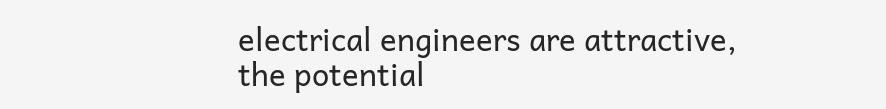electrical engineers are attractive, the potential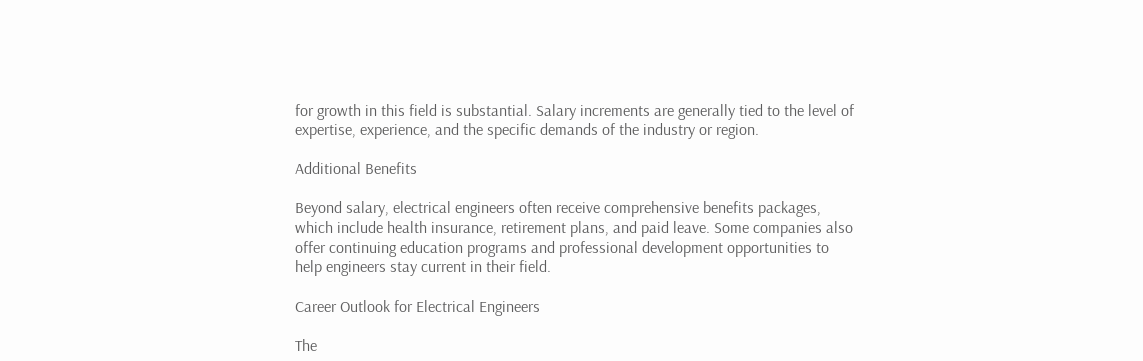for growth in this field is substantial. Salary increments are generally tied to the level of expertise, experience, and the specific demands of the industry or region.

Additional Benefits

Beyond salary, electrical engineers often receive comprehensive benefits packages, which include health insurance, retirement plans, and paid leave. Some companies also offer continuing education programs and professional development opportunities to help engineers stay current in their field.

Career Outlook for Electrical Engineers

The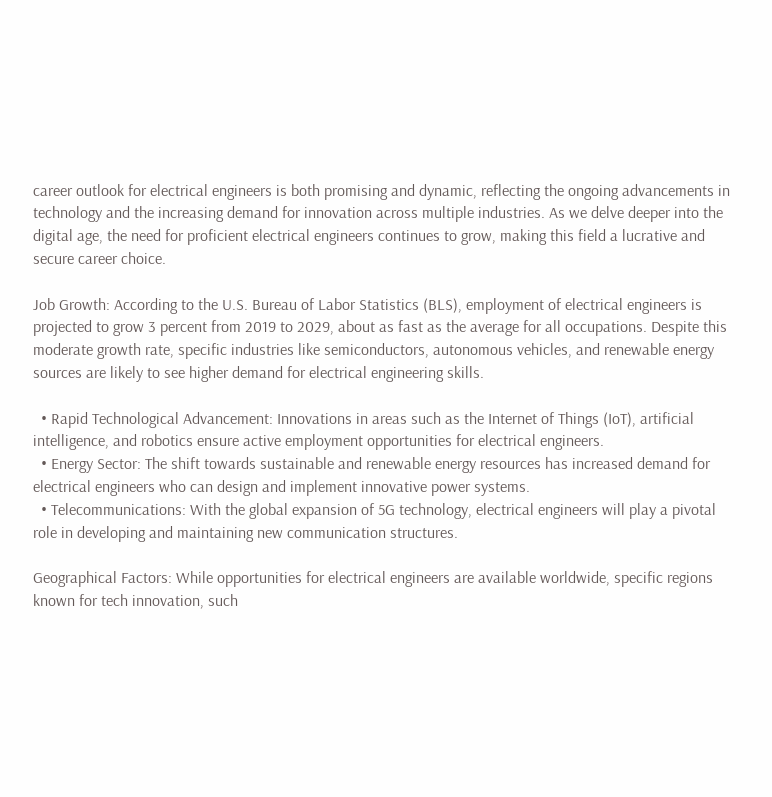career outlook for electrical engineers is both promising and dynamic, reflecting the ongoing advancements in technology and the increasing demand for innovation across multiple industries. As we delve deeper into the digital age, the need for proficient electrical engineers continues to grow, making this field a lucrative and secure career choice.

Job Growth: According to the U.S. Bureau of Labor Statistics (BLS), employment of electrical engineers is projected to grow 3 percent from 2019 to 2029, about as fast as the average for all occupations. Despite this moderate growth rate, specific industries like semiconductors, autonomous vehicles, and renewable energy sources are likely to see higher demand for electrical engineering skills.

  • Rapid Technological Advancement: Innovations in areas such as the Internet of Things (IoT), artificial intelligence, and robotics ensure active employment opportunities for electrical engineers.
  • Energy Sector: The shift towards sustainable and renewable energy resources has increased demand for electrical engineers who can design and implement innovative power systems.
  • Telecommunications: With the global expansion of 5G technology, electrical engineers will play a pivotal role in developing and maintaining new communication structures.

Geographical Factors: While opportunities for electrical engineers are available worldwide, specific regions known for tech innovation, such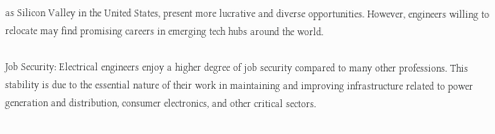as Silicon Valley in the United States, present more lucrative and diverse opportunities. However, engineers willing to relocate may find promising careers in emerging tech hubs around the world.

Job Security: Electrical engineers enjoy a higher degree of job security compared to many other professions. This stability is due to the essential nature of their work in maintaining and improving infrastructure related to power generation and distribution, consumer electronics, and other critical sectors.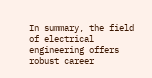In summary, the field of electrical engineering offers robust career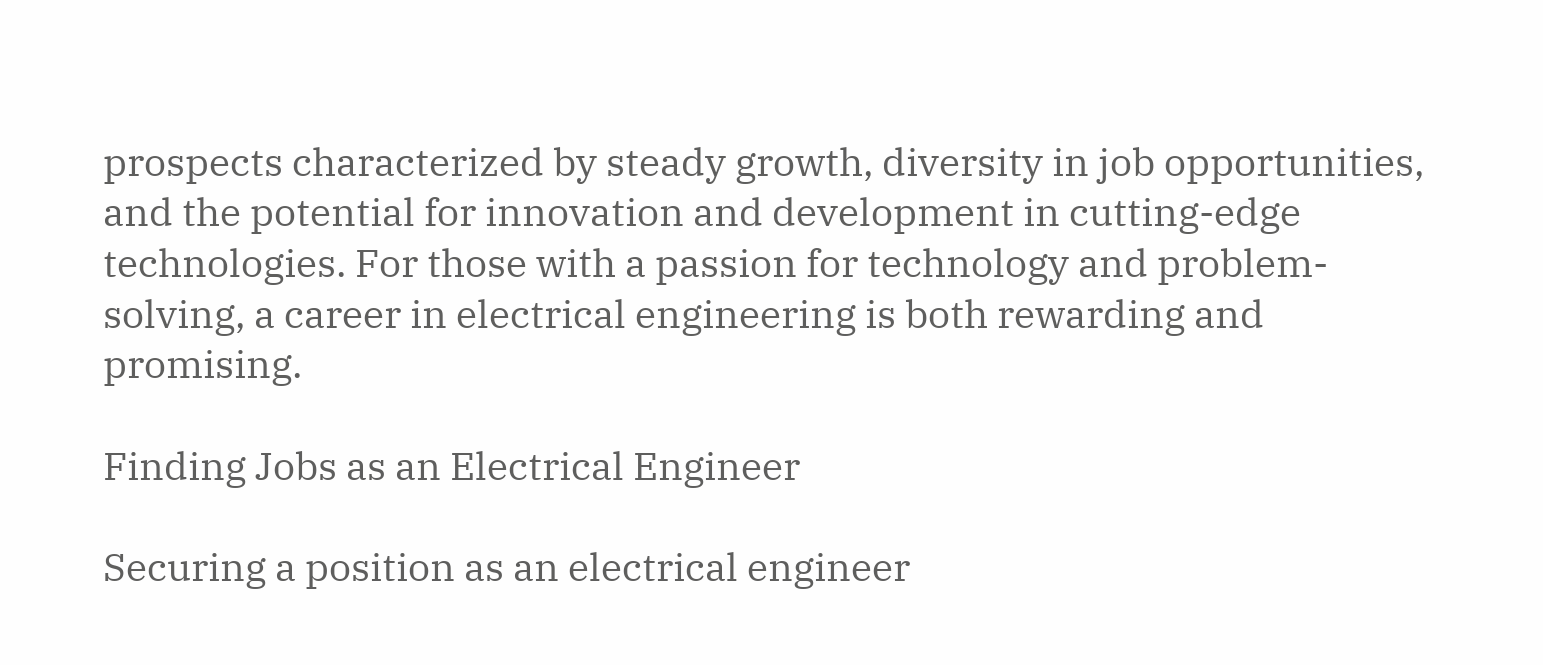prospects characterized by steady growth, diversity in job opportunities, and the potential for innovation and development in cutting-edge technologies. For those with a passion for technology and problem-solving, a career in electrical engineering is both rewarding and promising.

Finding Jobs as an Electrical Engineer

Securing a position as an electrical engineer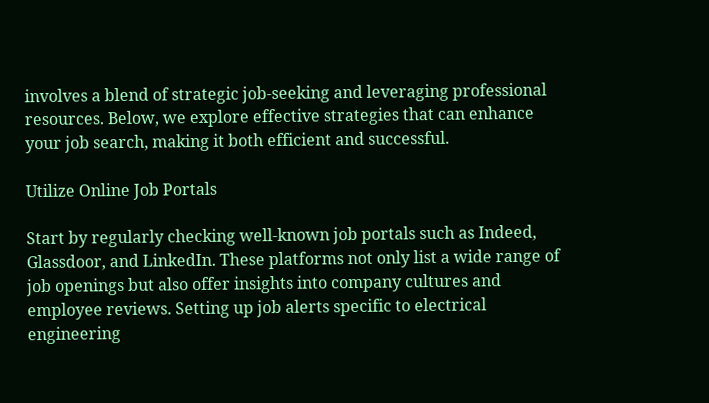involves a blend of strategic job-seeking and leveraging professional resources. Below, we explore effective strategies that can enhance your job search, making it both efficient and successful.

Utilize Online Job Portals

Start by regularly checking well-known job portals such as Indeed, Glassdoor, and LinkedIn. These platforms not only list a wide range of job openings but also offer insights into company cultures and employee reviews. Setting up job alerts specific to electrical engineering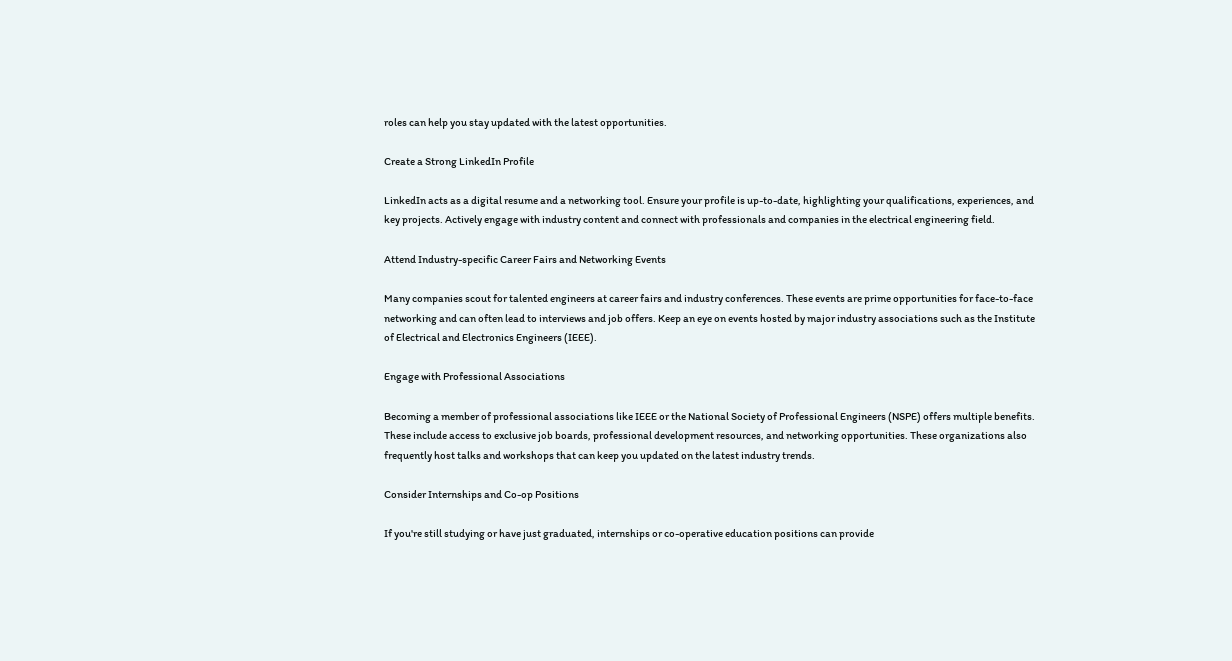roles can help you stay updated with the latest opportunities.

Create a Strong LinkedIn Profile

LinkedIn acts as a digital resume and a networking tool. Ensure your profile is up-to-date, highlighting your qualifications, experiences, and key projects. Actively engage with industry content and connect with professionals and companies in the electrical engineering field.

Attend Industry-specific Career Fairs and Networking Events

Many companies scout for talented engineers at career fairs and industry conferences. These events are prime opportunities for face-to-face networking and can often lead to interviews and job offers. Keep an eye on events hosted by major industry associations such as the Institute of Electrical and Electronics Engineers (IEEE).

Engage with Professional Associations

Becoming a member of professional associations like IEEE or the National Society of Professional Engineers (NSPE) offers multiple benefits. These include access to exclusive job boards, professional development resources, and networking opportunities. These organizations also frequently host talks and workshops that can keep you updated on the latest industry trends.

Consider Internships and Co-op Positions

If you're still studying or have just graduated, internships or co-operative education positions can provide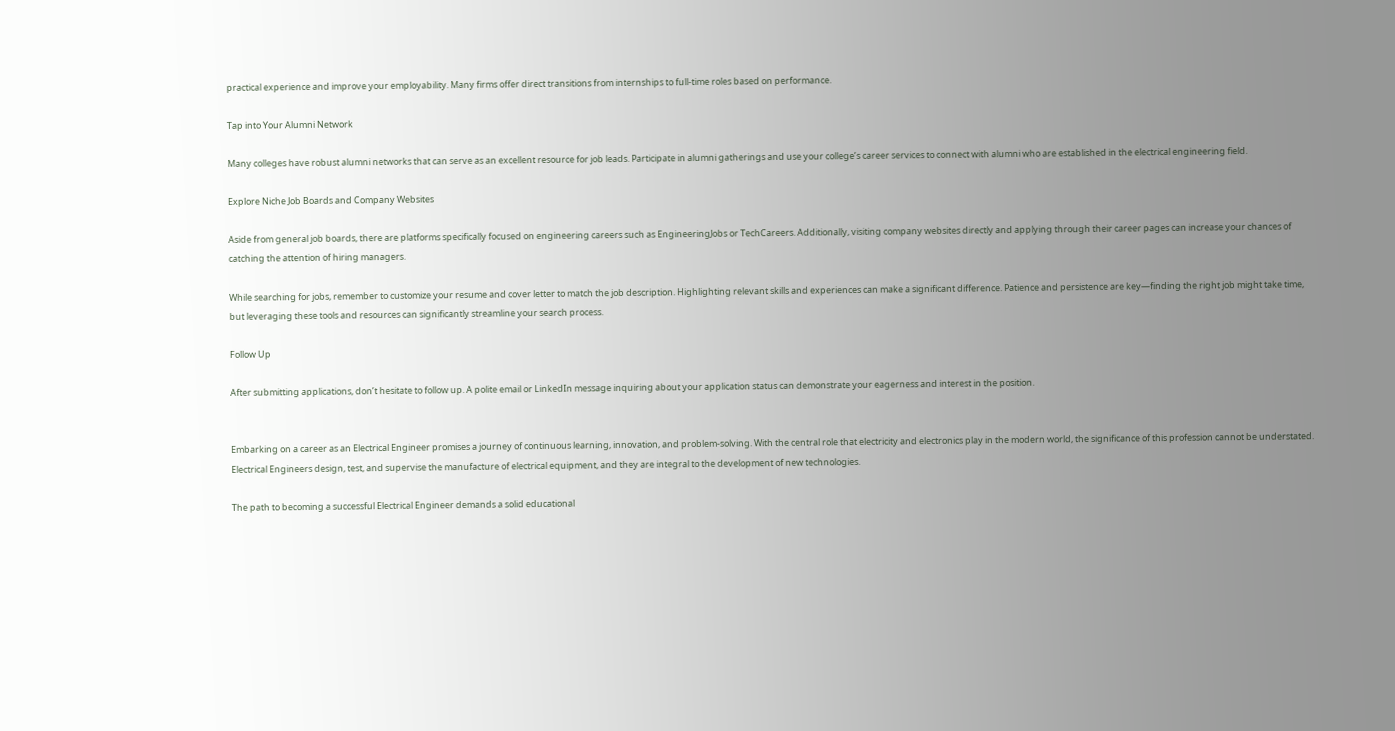practical experience and improve your employability. Many firms offer direct transitions from internships to full-time roles based on performance.

Tap into Your Alumni Network

Many colleges have robust alumni networks that can serve as an excellent resource for job leads. Participate in alumni gatherings and use your college’s career services to connect with alumni who are established in the electrical engineering field.

Explore Niche Job Boards and Company Websites

Aside from general job boards, there are platforms specifically focused on engineering careers such as EngineeringJobs or TechCareers. Additionally, visiting company websites directly and applying through their career pages can increase your chances of catching the attention of hiring managers.

While searching for jobs, remember to customize your resume and cover letter to match the job description. Highlighting relevant skills and experiences can make a significant difference. Patience and persistence are key—finding the right job might take time, but leveraging these tools and resources can significantly streamline your search process.

Follow Up

After submitting applications, don’t hesitate to follow up. A polite email or LinkedIn message inquiring about your application status can demonstrate your eagerness and interest in the position.


Embarking on a career as an Electrical Engineer promises a journey of continuous learning, innovation, and problem-solving. With the central role that electricity and electronics play in the modern world, the significance of this profession cannot be understated. Electrical Engineers design, test, and supervise the manufacture of electrical equipment, and they are integral to the development of new technologies.

The path to becoming a successful Electrical Engineer demands a solid educational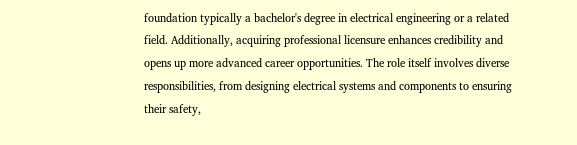foundation typically a bachelor's degree in electrical engineering or a related field. Additionally, acquiring professional licensure enhances credibility and opens up more advanced career opportunities. The role itself involves diverse responsibilities, from designing electrical systems and components to ensuring their safety,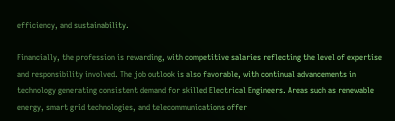efficiency, and sustainability.

Financially, the profession is rewarding, with competitive salaries reflecting the level of expertise and responsibility involved. The job outlook is also favorable, with continual advancements in technology generating consistent demand for skilled Electrical Engineers. Areas such as renewable energy, smart grid technologies, and telecommunications offer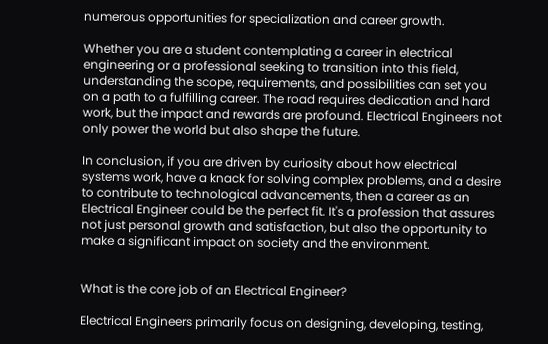numerous opportunities for specialization and career growth.

Whether you are a student contemplating a career in electrical engineering or a professional seeking to transition into this field, understanding the scope, requirements, and possibilities can set you on a path to a fulfilling career. The road requires dedication and hard work, but the impact and rewards are profound. Electrical Engineers not only power the world but also shape the future.

In conclusion, if you are driven by curiosity about how electrical systems work, have a knack for solving complex problems, and a desire to contribute to technological advancements, then a career as an Electrical Engineer could be the perfect fit. It's a profession that assures not just personal growth and satisfaction, but also the opportunity to make a significant impact on society and the environment.


What is the core job of an Electrical Engineer?

Electrical Engineers primarily focus on designing, developing, testing,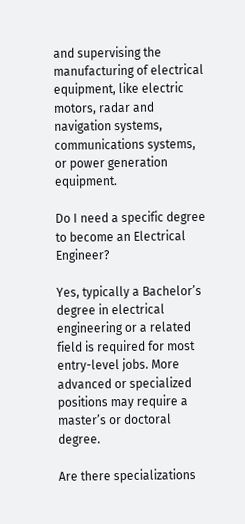and supervising the manufacturing of electrical equipment, like electric motors, radar and navigation systems, communications systems, or power generation equipment.

Do I need a specific degree to become an Electrical Engineer?

Yes, typically a Bachelor’s degree in electrical engineering or a related field is required for most entry-level jobs. More advanced or specialized positions may require a master’s or doctoral degree.

Are there specializations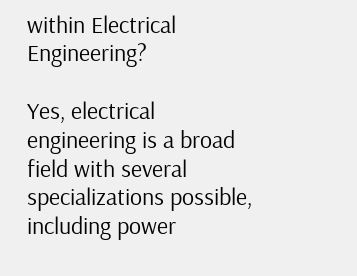within Electrical Engineering?

Yes, electrical engineering is a broad field with several specializations possible, including power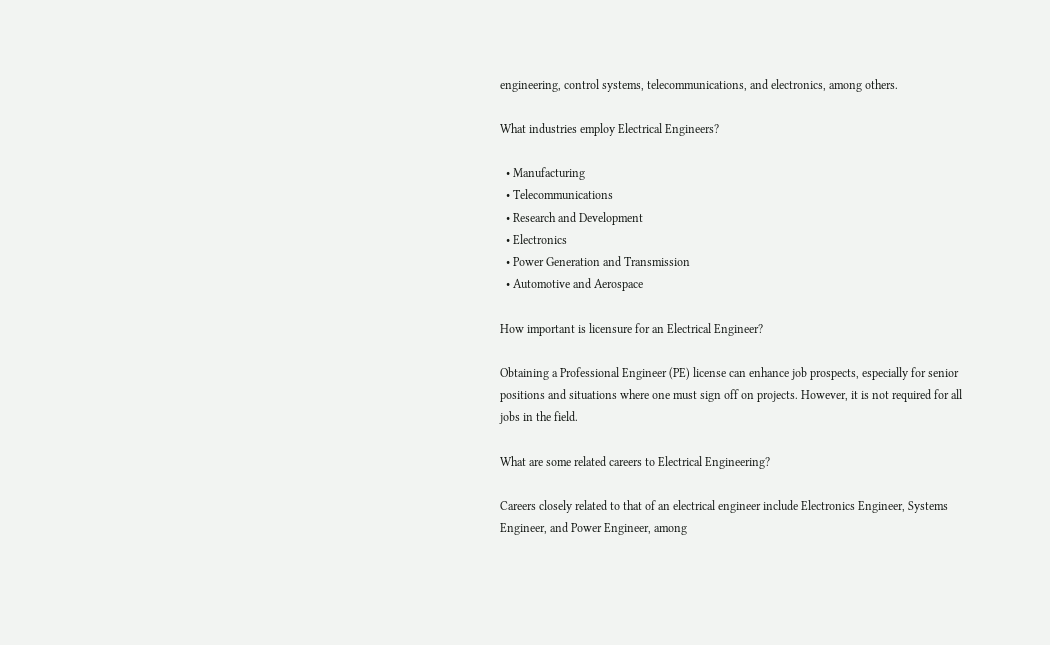engineering, control systems, telecommunications, and electronics, among others.

What industries employ Electrical Engineers?

  • Manufacturing
  • Telecommunications
  • Research and Development
  • Electronics
  • Power Generation and Transmission
  • Automotive and Aerospace

How important is licensure for an Electrical Engineer?

Obtaining a Professional Engineer (PE) license can enhance job prospects, especially for senior positions and situations where one must sign off on projects. However, it is not required for all jobs in the field.

What are some related careers to Electrical Engineering?

Careers closely related to that of an electrical engineer include Electronics Engineer, Systems Engineer, and Power Engineer, among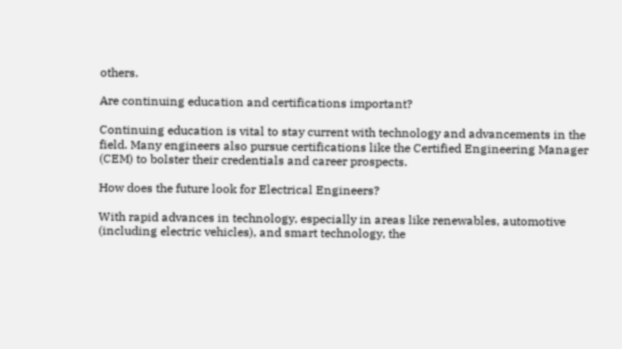others.

Are continuing education and certifications important?

Continuing education is vital to stay current with technology and advancements in the field. Many engineers also pursue certifications like the Certified Engineering Manager (CEM) to bolster their credentials and career prospects.

How does the future look for Electrical Engineers?

With rapid advances in technology, especially in areas like renewables, automotive (including electric vehicles), and smart technology, the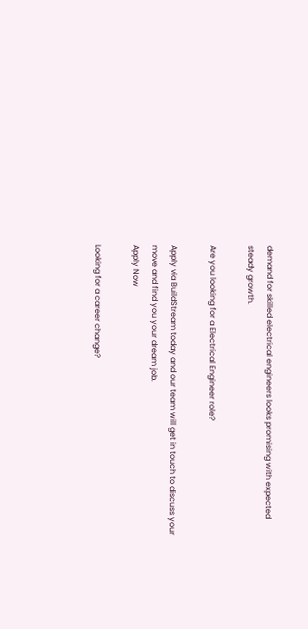demand for skilled electrical engineers looks promising with expected steady growth.

Are you looking for a Electrical Engineer role?

Apply via BuildStream today and our team will get in touch to discuss your move and find you your dream job.
Apply Now

Looking for a career change?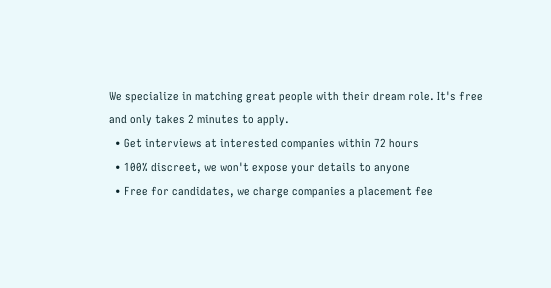We specialize in matching great people with their dream role. It's free and only takes 2 minutes to apply.
  • Get interviews at interested companies within 72 hours
  • 100% discreet, we won't expose your details to anyone
  • Free for candidates, we charge companies a placement fee